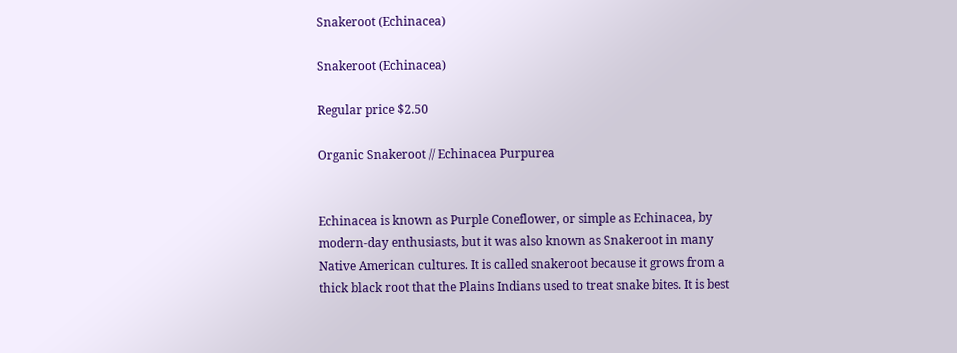Snakeroot (Echinacea)

Snakeroot (Echinacea)

Regular price $2.50

Organic Snakeroot // Echinacea Purpurea


Echinacea is known as Purple Coneflower, or simple as Echinacea, by modern-day enthusiasts, but it was also known as Snakeroot in many Native American cultures. It is called snakeroot because it grows from a thick black root that the Plains Indians used to treat snake bites. It is best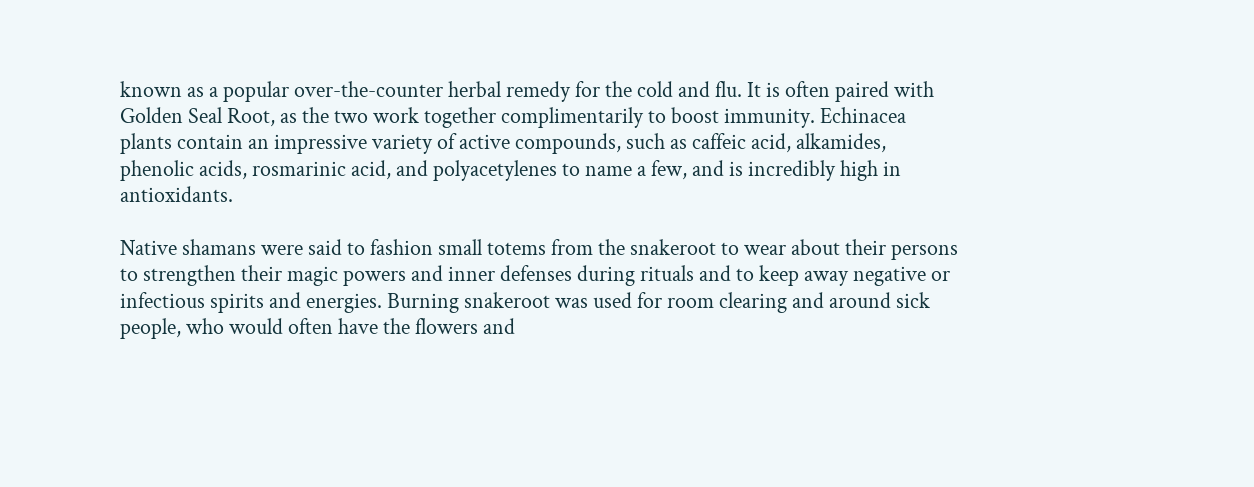known as a popular over-the-counter herbal remedy for the cold and flu. It is often paired with Golden Seal Root, as the two work together complimentarily to boost immunity. Echinacea plants contain an impressive variety of active compounds, such as caffeic acid, alkamides, phenolic acids, rosmarinic acid, and polyacetylenes to name a few, and is incredibly high in antioxidants.

Native shamans were said to fashion small totems from the snakeroot to wear about their persons to strengthen their magic powers and inner defenses during rituals and to keep away negative or infectious spirits and energies. Burning snakeroot was used for room clearing and around sick people, who would often have the flowers and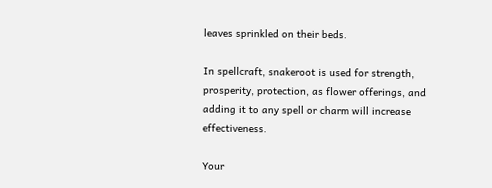leaves sprinkled on their beds.

In spellcraft, snakeroot is used for strength, prosperity, protection, as flower offerings, and adding it to any spell or charm will increase effectiveness.

Your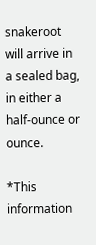snakeroot will arrive in a sealed bag, in either a half-ounce or ounce.

*This information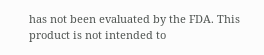has not been evaluated by the FDA. This product is not intended to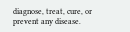diagnose, treat, cure, or prevent any disease.